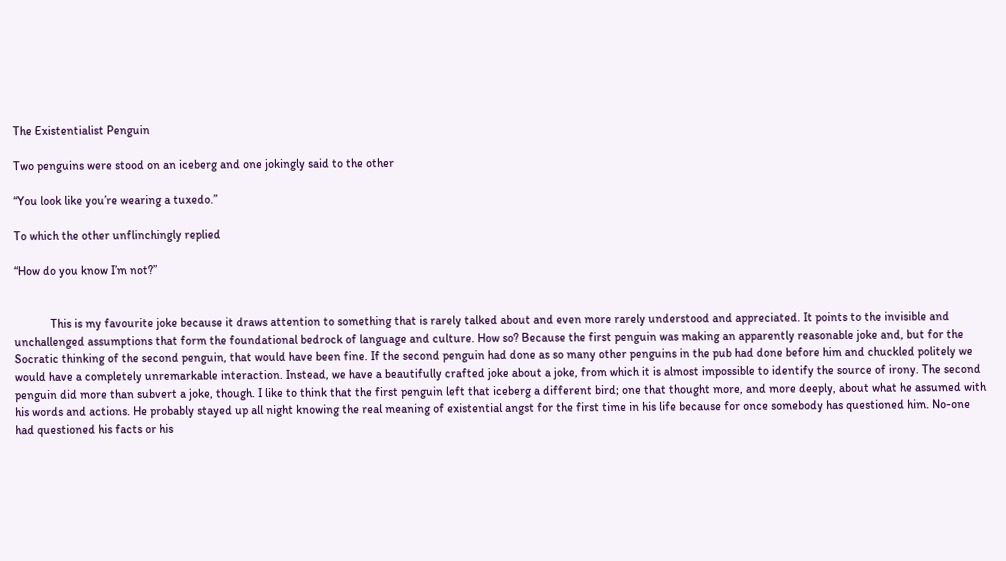The Existentialist Penguin

Two penguins were stood on an iceberg and one jokingly said to the other

“You look like you’re wearing a tuxedo.”

To which the other unflinchingly replied

“How do you know I’m not?”


            This is my favourite joke because it draws attention to something that is rarely talked about and even more rarely understood and appreciated. It points to the invisible and unchallenged assumptions that form the foundational bedrock of language and culture. How so? Because the first penguin was making an apparently reasonable joke and, but for the Socratic thinking of the second penguin, that would have been fine. If the second penguin had done as so many other penguins in the pub had done before him and chuckled politely we would have a completely unremarkable interaction. Instead, we have a beautifully crafted joke about a joke, from which it is almost impossible to identify the source of irony. The second penguin did more than subvert a joke, though. I like to think that the first penguin left that iceberg a different bird; one that thought more, and more deeply, about what he assumed with his words and actions. He probably stayed up all night knowing the real meaning of existential angst for the first time in his life because for once somebody has questioned him. No-one had questioned his facts or his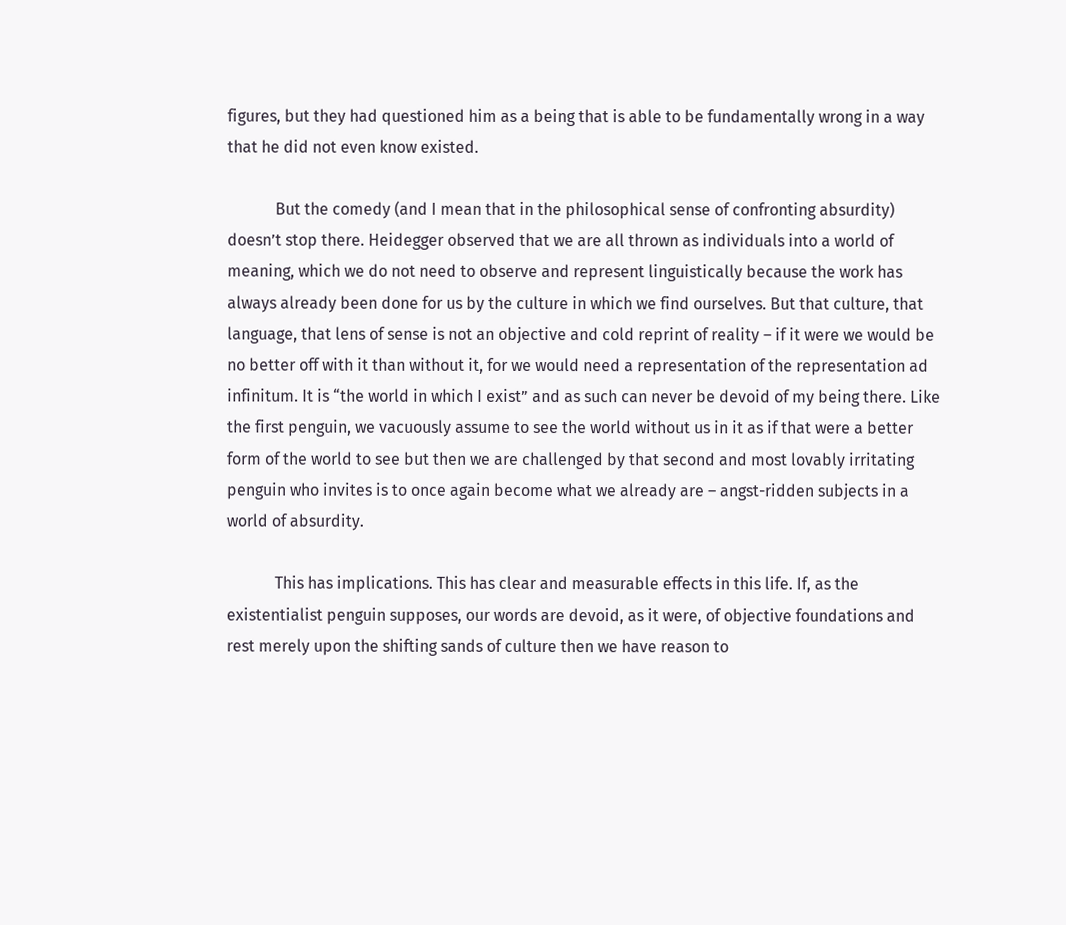figures, but they had questioned him as a being that is able to be fundamentally wrong in a way that he did not even know existed.

            But the comedy (and I mean that in the philosophical sense of confronting absurdity) doesn’t stop there. Heidegger observed that we are all thrown as individuals into a world of meaning, which we do not need to observe and represent linguistically because the work has always already been done for us by the culture in which we find ourselves. But that culture, that language, that lens of sense is not an objective and cold reprint of reality – if it were we would be no better off with it than without it, for we would need a representation of the representation ad infinitum. It is “the world in which I exist” and as such can never be devoid of my being there. Like the first penguin, we vacuously assume to see the world without us in it as if that were a better form of the world to see but then we are challenged by that second and most lovably irritating penguin who invites is to once again become what we already are – angst-ridden subjects in a world of absurdity.

            This has implications. This has clear and measurable effects in this life. If, as the existentialist penguin supposes, our words are devoid, as it were, of objective foundations and rest merely upon the shifting sands of culture then we have reason to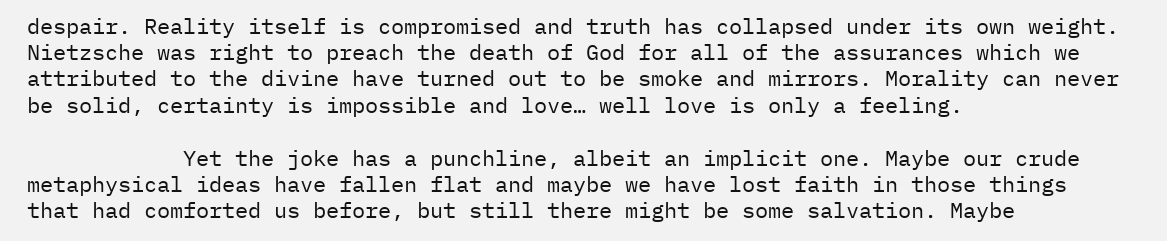despair. Reality itself is compromised and truth has collapsed under its own weight. Nietzsche was right to preach the death of God for all of the assurances which we attributed to the divine have turned out to be smoke and mirrors. Morality can never be solid, certainty is impossible and love… well love is only a feeling.

            Yet the joke has a punchline, albeit an implicit one. Maybe our crude metaphysical ideas have fallen flat and maybe we have lost faith in those things that had comforted us before, but still there might be some salvation. Maybe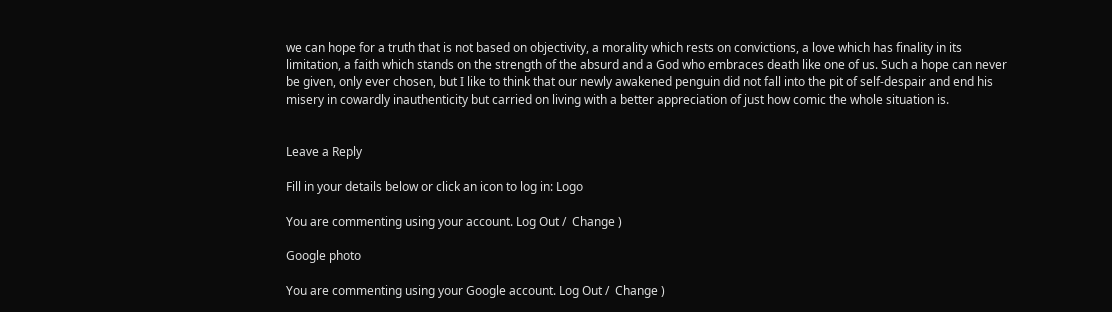we can hope for a truth that is not based on objectivity, a morality which rests on convictions, a love which has finality in its limitation, a faith which stands on the strength of the absurd and a God who embraces death like one of us. Such a hope can never be given, only ever chosen, but I like to think that our newly awakened penguin did not fall into the pit of self-despair and end his misery in cowardly inauthenticity but carried on living with a better appreciation of just how comic the whole situation is.


Leave a Reply

Fill in your details below or click an icon to log in: Logo

You are commenting using your account. Log Out /  Change )

Google photo

You are commenting using your Google account. Log Out /  Change )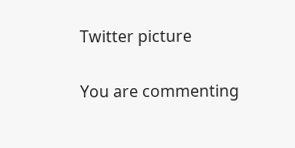Twitter picture

You are commenting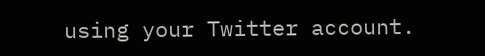using your Twitter account.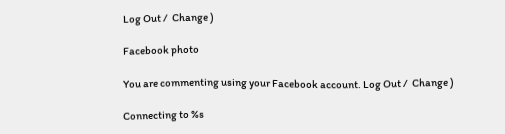Log Out /  Change )

Facebook photo

You are commenting using your Facebook account. Log Out /  Change )

Connecting to %s